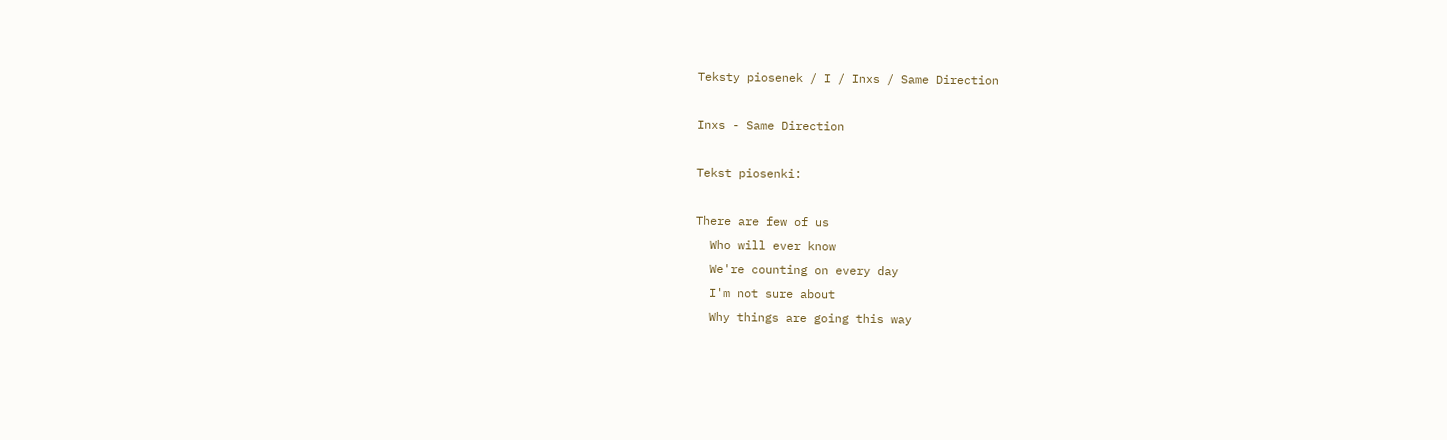Teksty piosenek / I / Inxs / Same Direction

Inxs - Same Direction

Tekst piosenki:

There are few of us
  Who will ever know
  We're counting on every day
  I'm not sure about
  Why things are going this way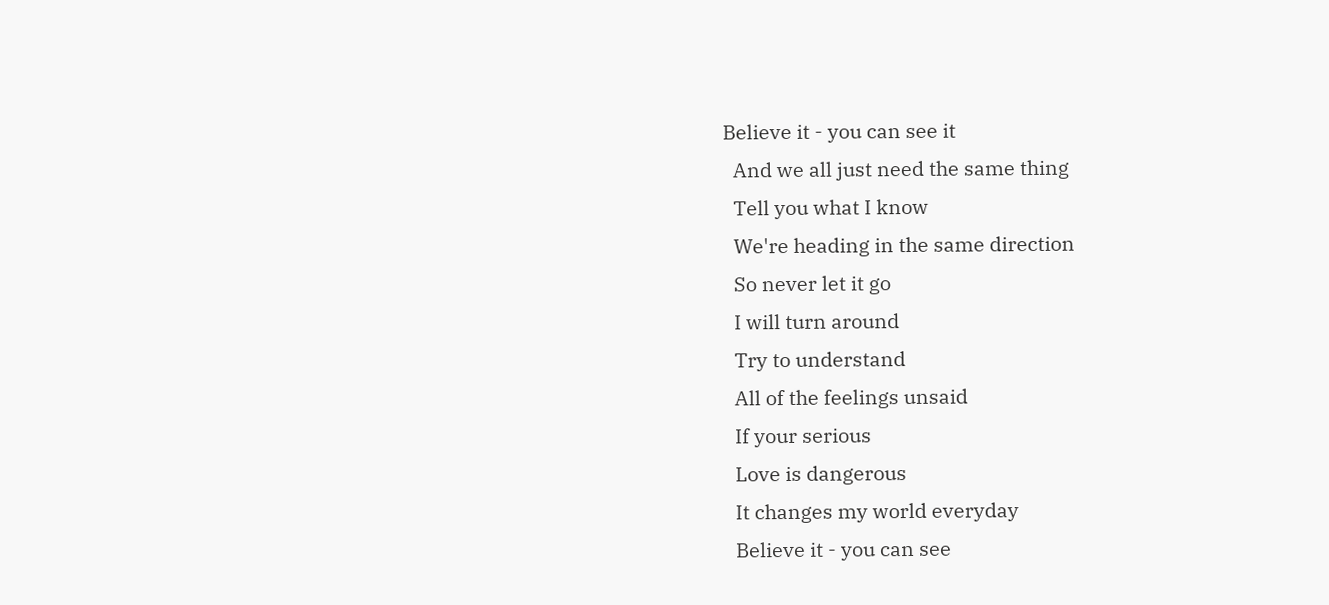Believe it - you can see it
  And we all just need the same thing
  Tell you what I know
  We're heading in the same direction
  So never let it go
  I will turn around
  Try to understand
  All of the feelings unsaid
  If your serious
  Love is dangerous
  It changes my world everyday
  Believe it - you can see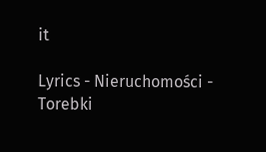it

Lyrics - Nieruchomości - Torebki